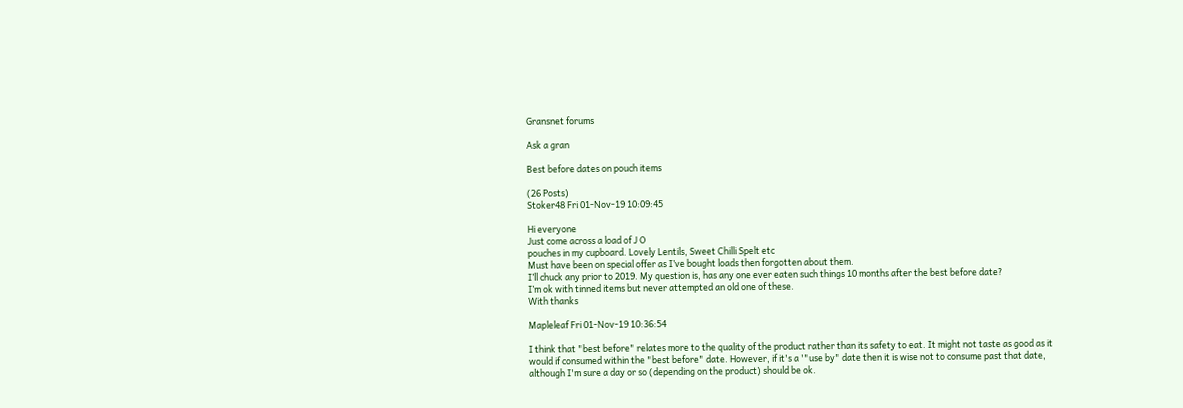Gransnet forums

Ask a gran

Best before dates on pouch items

(26 Posts)
Stoker48 Fri 01-Nov-19 10:09:45

Hi everyone
Just come across a load of J O
pouches in my cupboard. Lovely Lentils, Sweet Chilli Spelt etc
Must have been on special offer as I’ve bought loads then forgotten about them.
I’ll chuck any prior to 2019. My question is, has any one ever eaten such things 10 months after the best before date?
I’m ok with tinned items but never attempted an old one of these.
With thanks

Mapleleaf Fri 01-Nov-19 10:36:54

I think that "best before" relates more to the quality of the product rather than its safety to eat. It might not taste as good as it would if consumed within the "best before" date. However, if it's a '"use by" date then it is wise not to consume past that date, although I'm sure a day or so (depending on the product) should be ok.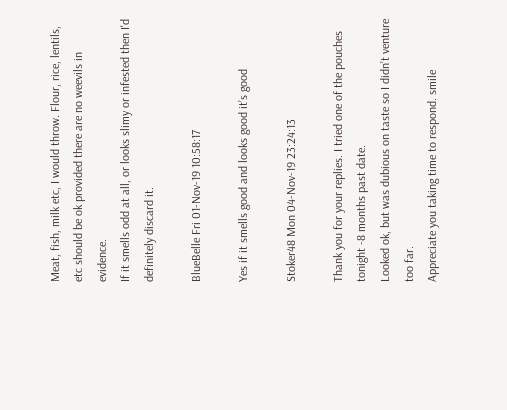Meat, fish, milk etc, I would throw. Flour, rice, lentils, etc should be ok provided there are no weevils in evidence.
If it smells odd at all, or looks slimy or infested then I'd definitely discard it.

BlueBelle Fri 01-Nov-19 10:58:17

Yes if it smells good and looks good it’s good

Stoker48 Mon 04-Nov-19 23:24:13

Thank you for your replies. I tried one of the pouches tonight -8 months past date.
Looked ok, but was dubious on taste so I didn’t venture too far.
Appreciate you taking time to respond. smile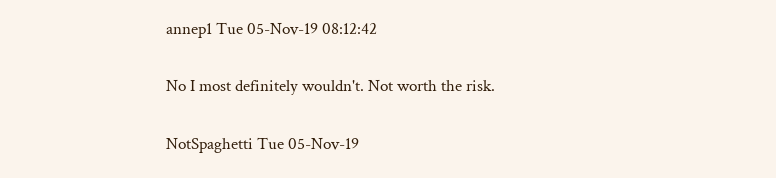annep1 Tue 05-Nov-19 08:12:42

No I most definitely wouldn't. Not worth the risk.

NotSpaghetti Tue 05-Nov-19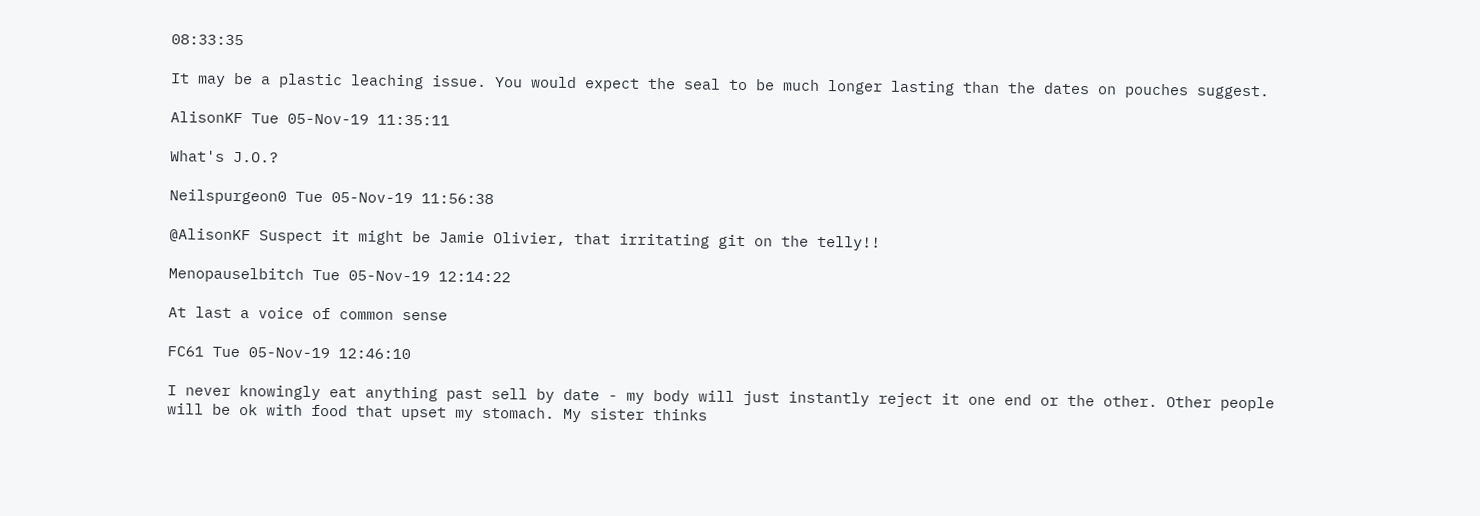08:33:35

It may be a plastic leaching issue. You would expect the seal to be much longer lasting than the dates on pouches suggest.

AlisonKF Tue 05-Nov-19 11:35:11

What's J.O.?

Neilspurgeon0 Tue 05-Nov-19 11:56:38

@AlisonKF Suspect it might be Jamie Olivier, that irritating git on the telly!!

Menopauselbitch Tue 05-Nov-19 12:14:22

At last a voice of common sense

FC61 Tue 05-Nov-19 12:46:10

I never knowingly eat anything past sell by date - my body will just instantly reject it one end or the other. Other people will be ok with food that upset my stomach. My sister thinks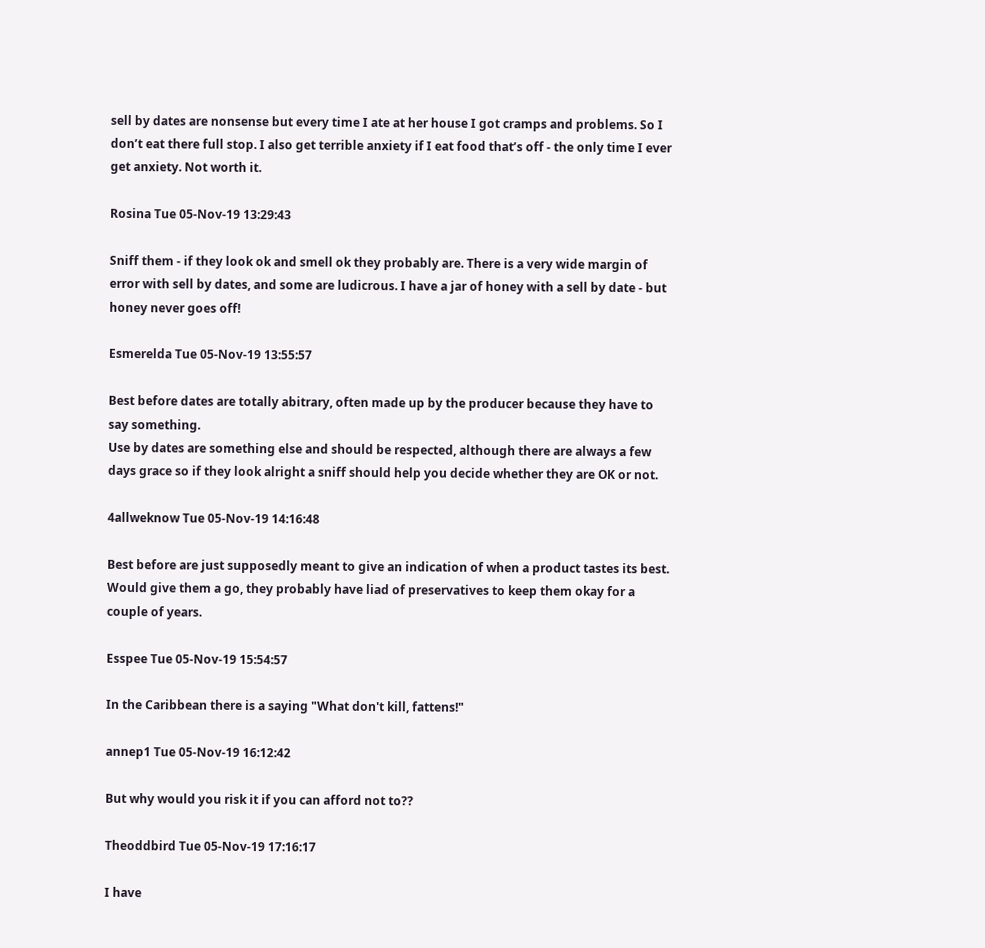sell by dates are nonsense but every time I ate at her house I got cramps and problems. So I don’t eat there full stop. I also get terrible anxiety if I eat food that’s off - the only time I ever get anxiety. Not worth it.

Rosina Tue 05-Nov-19 13:29:43

Sniff them - if they look ok and smell ok they probably are. There is a very wide margin of error with sell by dates, and some are ludicrous. I have a jar of honey with a sell by date - but honey never goes off!

Esmerelda Tue 05-Nov-19 13:55:57

Best before dates are totally abitrary, often made up by the producer because they have to say something.
Use by dates are something else and should be respected, although there are always a few days grace so if they look alright a sniff should help you decide whether they are OK or not.

4allweknow Tue 05-Nov-19 14:16:48

Best before are just supposedly meant to give an indication of when a product tastes its best. Would give them a go, they probably have liad of preservatives to keep them okay for a couple of years.

Esspee Tue 05-Nov-19 15:54:57

In the Caribbean there is a saying "What don't kill, fattens!"

annep1 Tue 05-Nov-19 16:12:42

But why would you risk it if you can afford not to??

Theoddbird Tue 05-Nov-19 17:16:17

I have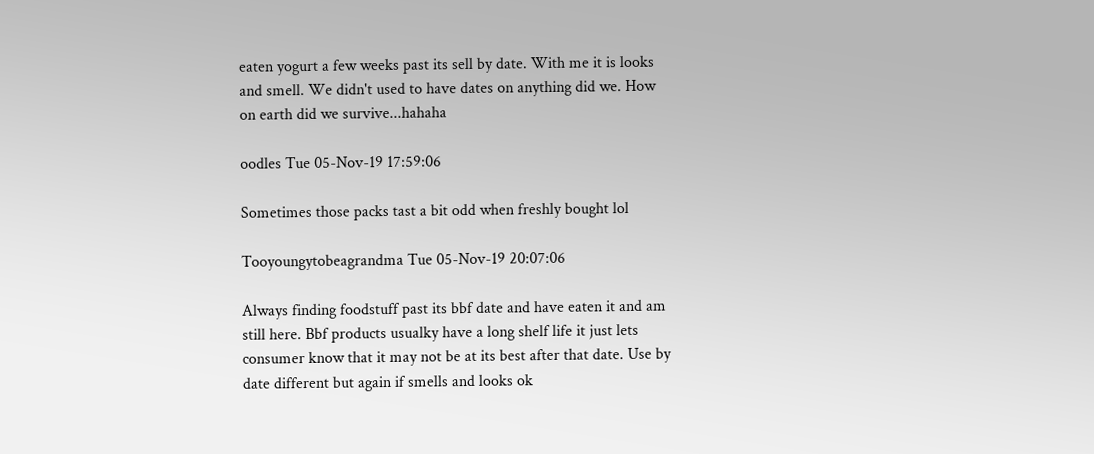eaten yogurt a few weeks past its sell by date. With me it is looks and smell. We didn't used to have dates on anything did we. How on earth did we survive...hahaha

oodles Tue 05-Nov-19 17:59:06

Sometimes those packs tast a bit odd when freshly bought lol

Tooyoungytobeagrandma Tue 05-Nov-19 20:07:06

Always finding foodstuff past its bbf date and have eaten it and am still here. Bbf products usualky have a long shelf life it just lets consumer know that it may not be at its best after that date. Use by date different but again if smells and looks ok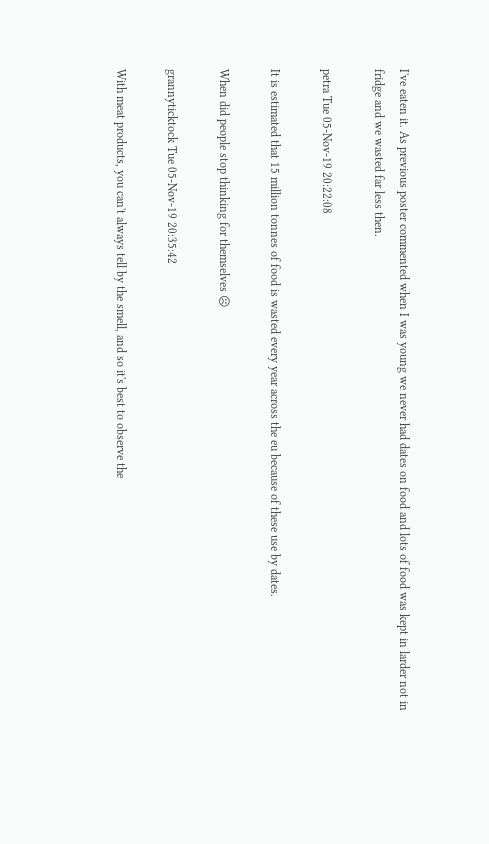I've eaten it. As previous poster commented when I was young we never had dates on food and lots of food was kept in larder not in fridge and we wasted far less then.

petra Tue 05-Nov-19 20:22:08

It is estimated that 15 million tonnes of food is wasted every year across the eu because of these use by dates.

When did people stop thinking for themselves ☹

grannyticktock Tue 05-Nov-19 20:35:42

With meat products, you can't always tell by the smell, and so it's best to observe the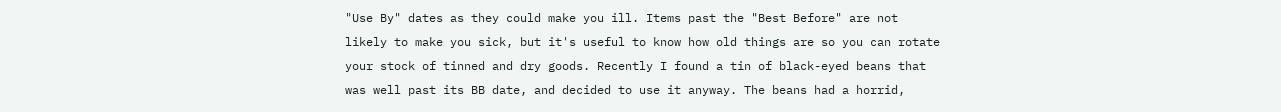"Use By" dates as they could make you ill. Items past the "Best Before" are not likely to make you sick, but it's useful to know how old things are so you can rotate your stock of tinned and dry goods. Recently I found a tin of black-eyed beans that was well past its BB date, and decided to use it anyway. The beans had a horrid,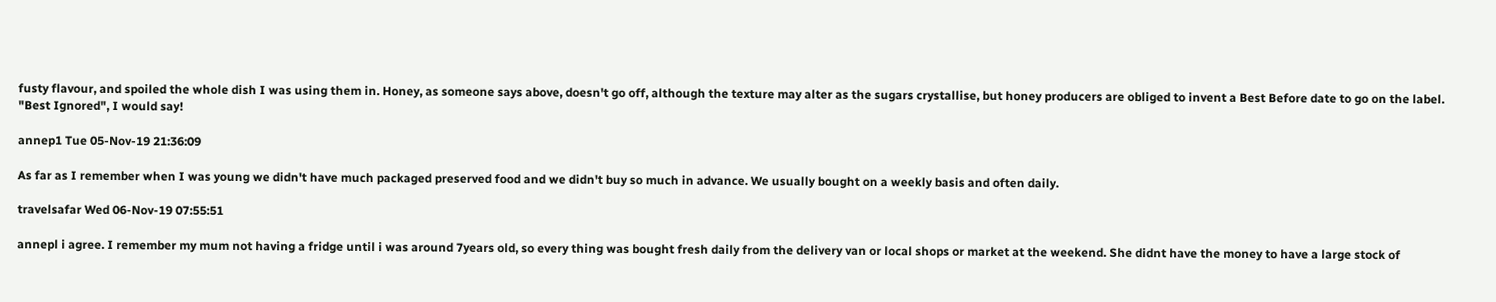fusty flavour, and spoiled the whole dish I was using them in. Honey, as someone says above, doesn't go off, although the texture may alter as the sugars crystallise, but honey producers are obliged to invent a Best Before date to go on the label. "Best Ignored", I would say!

annep1 Tue 05-Nov-19 21:36:09

As far as I remember when I was young we didn't have much packaged preserved food and we didn't buy so much in advance. We usually bought on a weekly basis and often daily.

travelsafar Wed 06-Nov-19 07:55:51

annepl i agree. I remember my mum not having a fridge until i was around 7years old, so every thing was bought fresh daily from the delivery van or local shops or market at the weekend. She didnt have the money to have a large stock of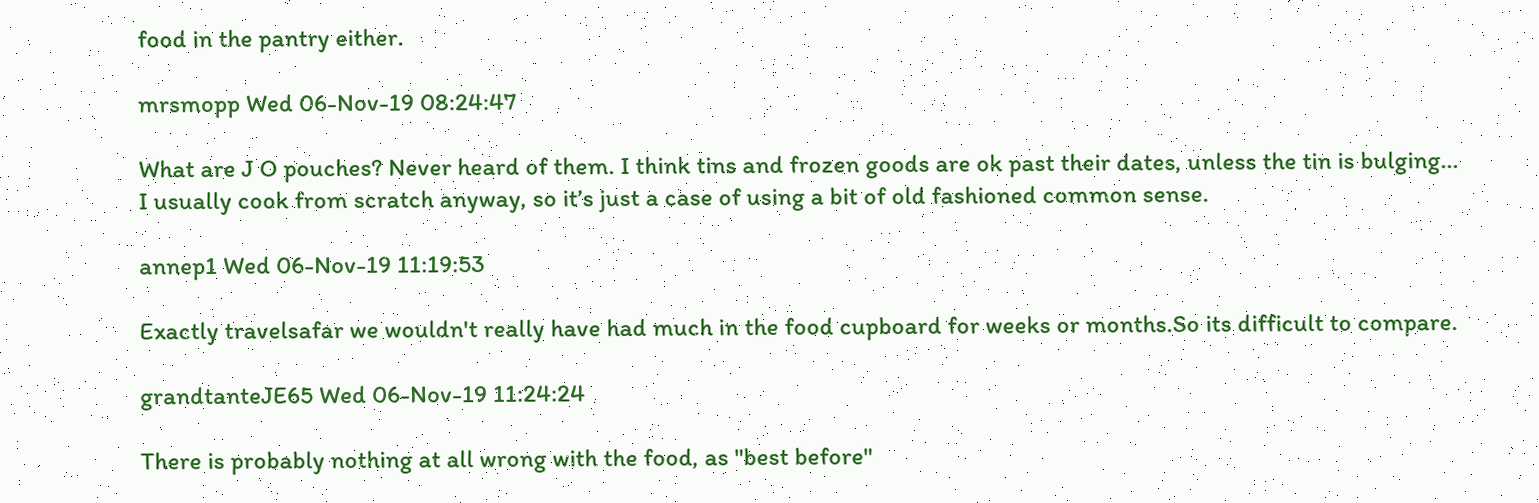food in the pantry either.

mrsmopp Wed 06-Nov-19 08:24:47

What are J O pouches? Never heard of them. I think tins and frozen goods are ok past their dates, unless the tin is bulging...
I usually cook from scratch anyway, so it’s just a case of using a bit of old fashioned common sense.

annep1 Wed 06-Nov-19 11:19:53

Exactly travelsafar we wouldn't really have had much in the food cupboard for weeks or months.So its difficult to compare.

grandtanteJE65 Wed 06-Nov-19 11:24:24

There is probably nothing at all wrong with the food, as "best before"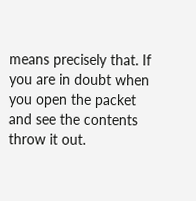means precisely that. If you are in doubt when you open the packet and see the contents throw it out.